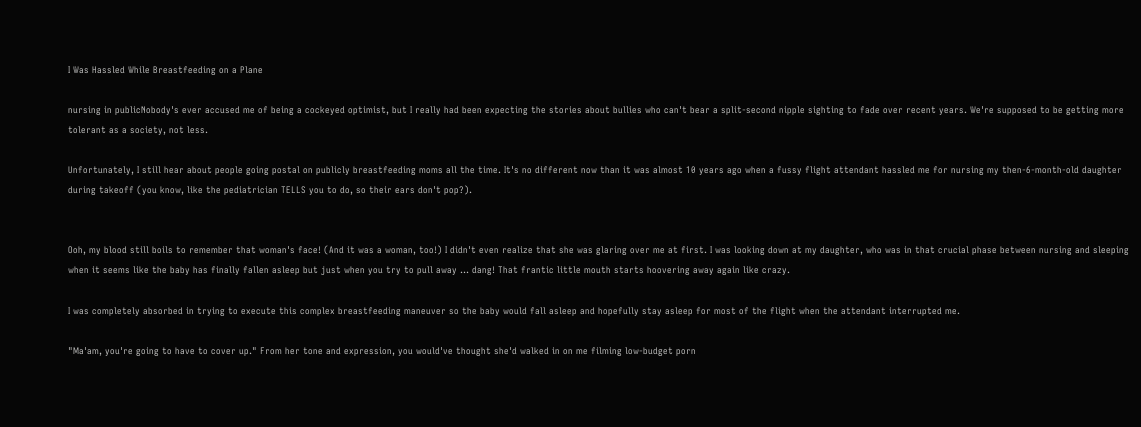I Was Hassled While Breastfeeding on a Plane

nursing in publicNobody's ever accused me of being a cockeyed optimist, but I really had been expecting the stories about bullies who can't bear a split-second nipple sighting to fade over recent years. We're supposed to be getting more tolerant as a society, not less.

Unfortunately, I still hear about people going postal on publicly breastfeeding moms all the time. It's no different now than it was almost 10 years ago when a fussy flight attendant hassled me for nursing my then-6-month-old daughter during takeoff (you know, like the pediatrician TELLS you to do, so their ears don't pop?).


Ooh, my blood still boils to remember that woman's face! (And it was a woman, too!) I didn't even realize that she was glaring over me at first. I was looking down at my daughter, who was in that crucial phase between nursing and sleeping when it seems like the baby has finally fallen asleep but just when you try to pull away ... dang! That frantic little mouth starts hoovering away again like crazy.

I was completely absorbed in trying to execute this complex breastfeeding maneuver so the baby would fall asleep and hopefully stay asleep for most of the flight when the attendant interrupted me.

"Ma'am, you're going to have to cover up." From her tone and expression, you would've thought she'd walked in on me filming low-budget porn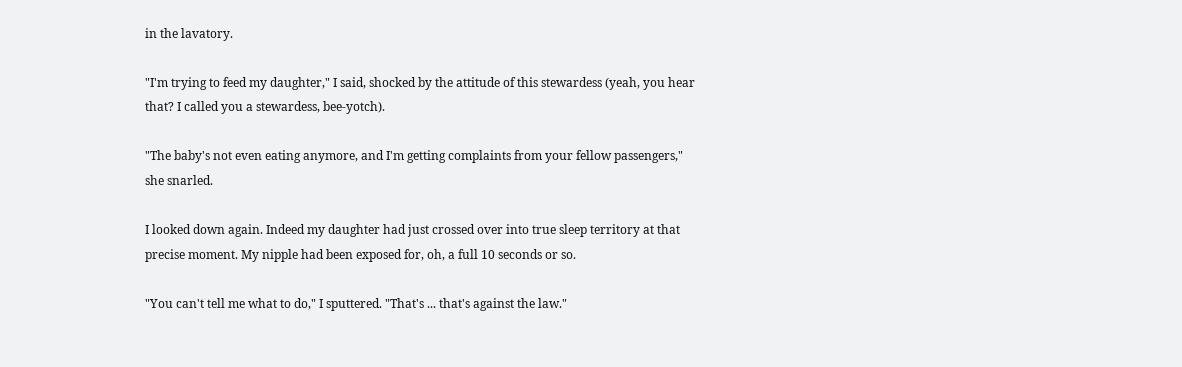in the lavatory.

"I'm trying to feed my daughter," I said, shocked by the attitude of this stewardess (yeah, you hear that? I called you a stewardess, bee-yotch).

"The baby's not even eating anymore, and I'm getting complaints from your fellow passengers," she snarled.

I looked down again. Indeed my daughter had just crossed over into true sleep territory at that precise moment. My nipple had been exposed for, oh, a full 10 seconds or so.

"You can't tell me what to do," I sputtered. "That's ... that's against the law."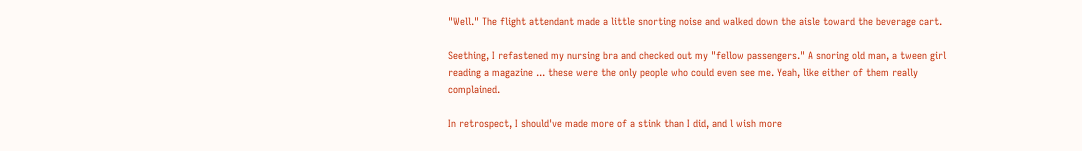"Well." The flight attendant made a little snorting noise and walked down the aisle toward the beverage cart.

Seething, I refastened my nursing bra and checked out my "fellow passengers." A snoring old man, a tween girl reading a magazine ... these were the only people who could even see me. Yeah, like either of them really complained.

In retrospect, I should've made more of a stink than I did, and l wish more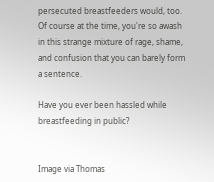persecuted breastfeeders would, too. Of course at the time, you're so awash in this strange mixture of rage, shame, and confusion that you can barely form a sentence.

Have you ever been hassled while breastfeeding in public?


Image via Thomas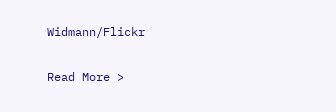Widmann/Flickr

Read More >